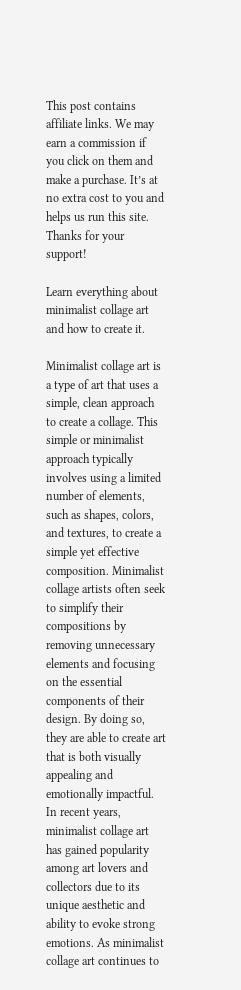This post contains affiliate links. We may earn a commission if you click on them and make a purchase. It’s at no extra cost to you and helps us run this site. Thanks for your support!

Learn everything about minimalist collage art and how to create it.

Minimalist collage art is a type of art that uses a simple, clean approach to create a collage. This simple or minimalist approach typically involves using a limited number of elements, such as shapes, colors, and textures, to create a simple yet effective composition. Minimalist collage artists often seek to simplify their compositions by removing unnecessary elements and focusing on the essential components of their design. By doing so, they are able to create art that is both visually appealing and emotionally impactful. In recent years, minimalist collage art has gained popularity among art lovers and collectors due to its unique aesthetic and ability to evoke strong emotions. As minimalist collage art continues to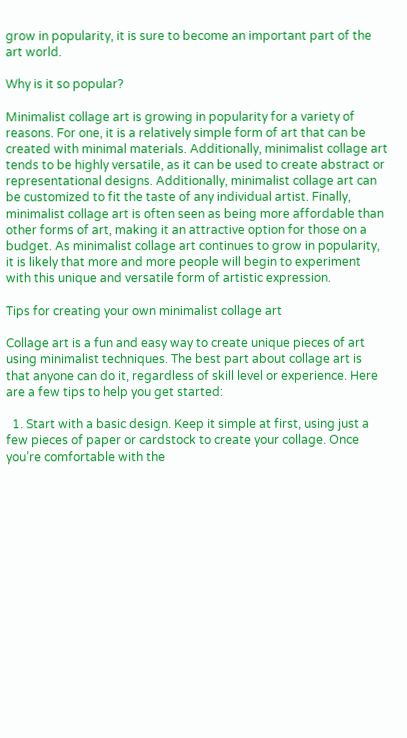grow in popularity, it is sure to become an important part of the art world.

Why is it so popular?

Minimalist collage art is growing in popularity for a variety of reasons. For one, it is a relatively simple form of art that can be created with minimal materials. Additionally, minimalist collage art tends to be highly versatile, as it can be used to create abstract or representational designs. Additionally, minimalist collage art can be customized to fit the taste of any individual artist. Finally, minimalist collage art is often seen as being more affordable than other forms of art, making it an attractive option for those on a budget. As minimalist collage art continues to grow in popularity, it is likely that more and more people will begin to experiment with this unique and versatile form of artistic expression.

Tips for creating your own minimalist collage art

Collage art is a fun and easy way to create unique pieces of art using minimalist techniques. The best part about collage art is that anyone can do it, regardless of skill level or experience. Here are a few tips to help you get started:

  1. Start with a basic design. Keep it simple at first, using just a few pieces of paper or cardstock to create your collage. Once you’re comfortable with the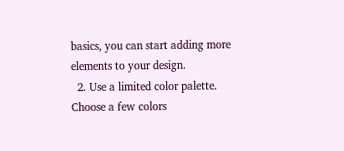basics, you can start adding more elements to your design.
  2. Use a limited color palette. Choose a few colors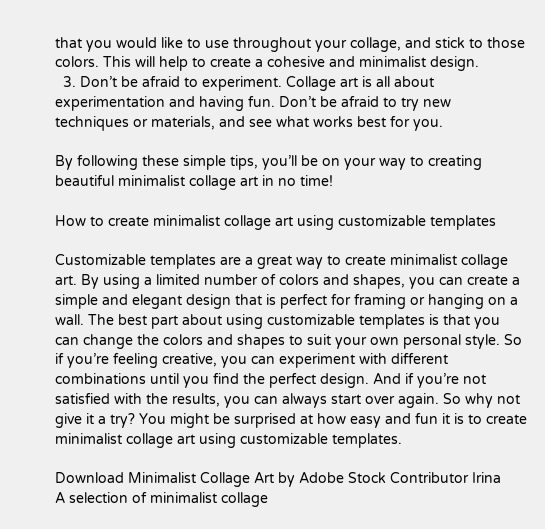that you would like to use throughout your collage, and stick to those colors. This will help to create a cohesive and minimalist design.
  3. Don’t be afraid to experiment. Collage art is all about experimentation and having fun. Don’t be afraid to try new techniques or materials, and see what works best for you.

By following these simple tips, you’ll be on your way to creating beautiful minimalist collage art in no time!

How to create minimalist collage art using customizable templates

Customizable templates are a great way to create minimalist collage art. By using a limited number of colors and shapes, you can create a simple and elegant design that is perfect for framing or hanging on a wall. The best part about using customizable templates is that you can change the colors and shapes to suit your own personal style. So if you’re feeling creative, you can experiment with different combinations until you find the perfect design. And if you’re not satisfied with the results, you can always start over again. So why not give it a try? You might be surprised at how easy and fun it is to create minimalist collage art using customizable templates.

Download Minimalist Collage Art by Adobe Stock Contributor Irina
A selection of minimalist collage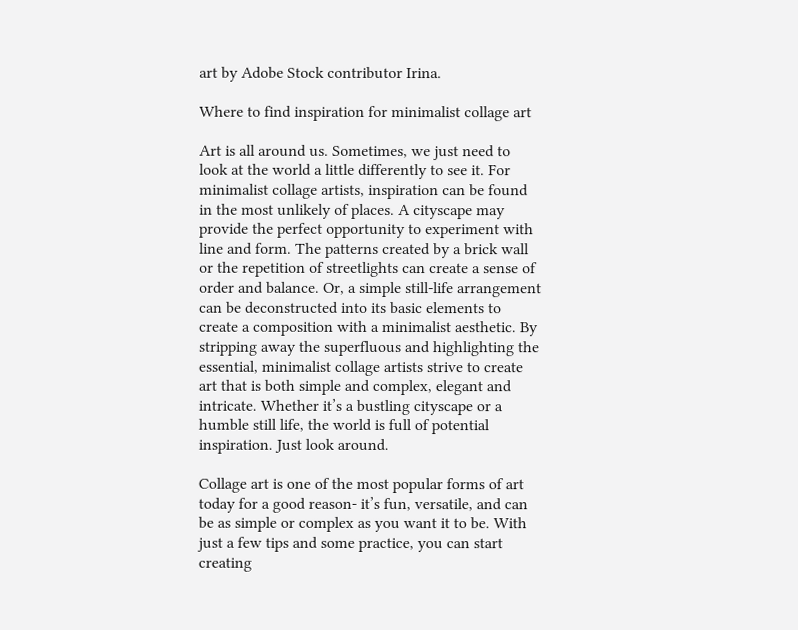art by Adobe Stock contributor Irina.

Where to find inspiration for minimalist collage art

Art is all around us. Sometimes, we just need to look at the world a little differently to see it. For minimalist collage artists, inspiration can be found in the most unlikely of places. A cityscape may provide the perfect opportunity to experiment with line and form. The patterns created by a brick wall or the repetition of streetlights can create a sense of order and balance. Or, a simple still-life arrangement can be deconstructed into its basic elements to create a composition with a minimalist aesthetic. By stripping away the superfluous and highlighting the essential, minimalist collage artists strive to create art that is both simple and complex, elegant and intricate. Whether it’s a bustling cityscape or a humble still life, the world is full of potential inspiration. Just look around.

Collage art is one of the most popular forms of art today for a good reason- it’s fun, versatile, and can be as simple or complex as you want it to be. With just a few tips and some practice, you can start creating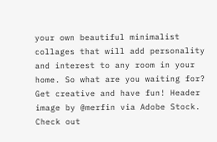your own beautiful minimalist collages that will add personality and interest to any room in your home. So what are you waiting for? Get creative and have fun! Header image by @merfin via Adobe Stock. Check out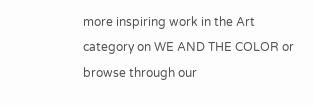more inspiring work in the Art category on WE AND THE COLOR or browse through our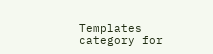Templates category for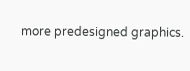more predesigned graphics.